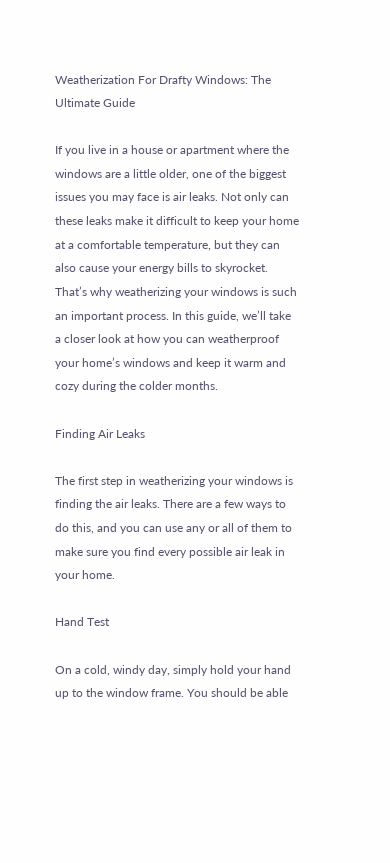Weatherization For Drafty Windows: The Ultimate Guide

If you live in a house or apartment where the windows are a little older, one of the biggest issues you may face is air leaks. Not only can these leaks make it difficult to keep your home at a comfortable temperature, but they can also cause your energy bills to skyrocket. That’s why weatherizing your windows is such an important process. In this guide, we’ll take a closer look at how you can weatherproof your home’s windows and keep it warm and cozy during the colder months.

Finding Air Leaks

The first step in weatherizing your windows is finding the air leaks. There are a few ways to do this, and you can use any or all of them to make sure you find every possible air leak in your home.

Hand Test

On a cold, windy day, simply hold your hand up to the window frame. You should be able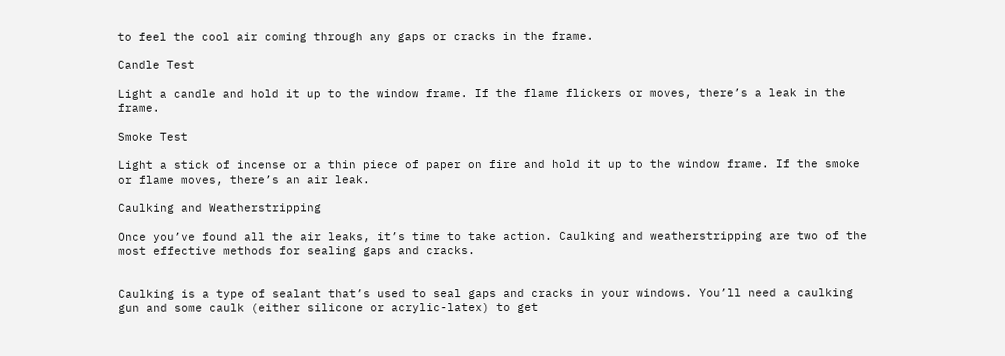to feel the cool air coming through any gaps or cracks in the frame.

Candle Test

Light a candle and hold it up to the window frame. If the flame flickers or moves, there’s a leak in the frame.

Smoke Test

Light a stick of incense or a thin piece of paper on fire and hold it up to the window frame. If the smoke or flame moves, there’s an air leak.

Caulking and Weatherstripping

Once you’ve found all the air leaks, it’s time to take action. Caulking and weatherstripping are two of the most effective methods for sealing gaps and cracks.


Caulking is a type of sealant that’s used to seal gaps and cracks in your windows. You’ll need a caulking gun and some caulk (either silicone or acrylic-latex) to get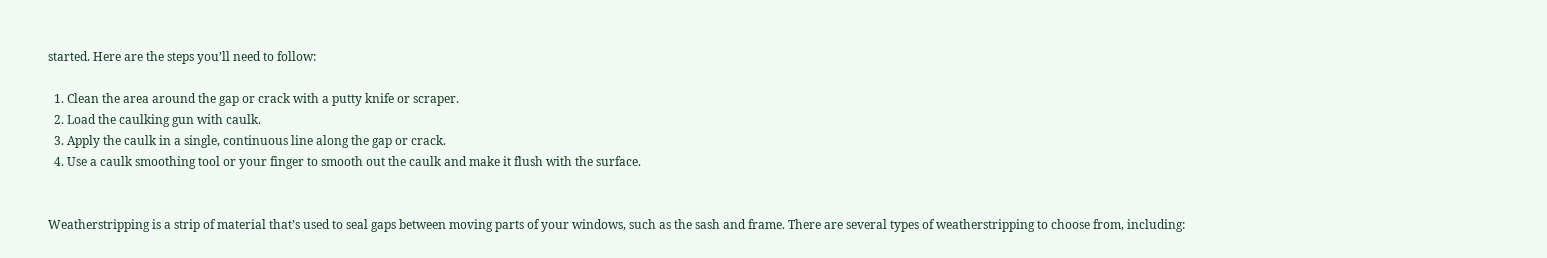started. Here are the steps you’ll need to follow:

  1. Clean the area around the gap or crack with a putty knife or scraper.
  2. Load the caulking gun with caulk.
  3. Apply the caulk in a single, continuous line along the gap or crack.
  4. Use a caulk smoothing tool or your finger to smooth out the caulk and make it flush with the surface.


Weatherstripping is a strip of material that’s used to seal gaps between moving parts of your windows, such as the sash and frame. There are several types of weatherstripping to choose from, including: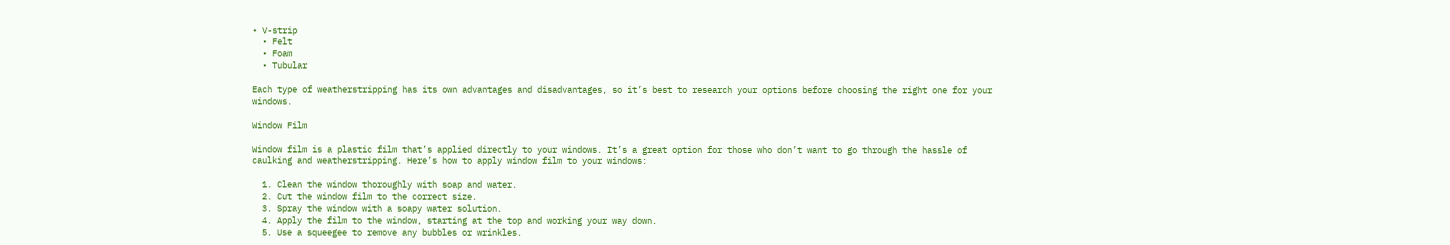• V-strip
  • Felt
  • Foam
  • Tubular

Each type of weatherstripping has its own advantages and disadvantages, so it’s best to research your options before choosing the right one for your windows.

Window Film

Window film is a plastic film that’s applied directly to your windows. It’s a great option for those who don’t want to go through the hassle of caulking and weatherstripping. Here’s how to apply window film to your windows:

  1. Clean the window thoroughly with soap and water.
  2. Cut the window film to the correct size.
  3. Spray the window with a soapy water solution.
  4. Apply the film to the window, starting at the top and working your way down.
  5. Use a squeegee to remove any bubbles or wrinkles.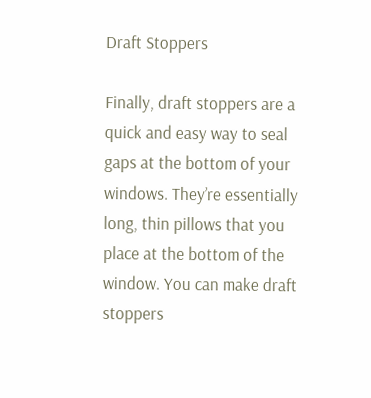Draft Stoppers

Finally, draft stoppers are a quick and easy way to seal gaps at the bottom of your windows. They’re essentially long, thin pillows that you place at the bottom of the window. You can make draft stoppers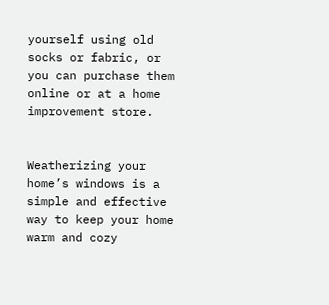yourself using old socks or fabric, or you can purchase them online or at a home improvement store.


Weatherizing your home’s windows is a simple and effective way to keep your home warm and cozy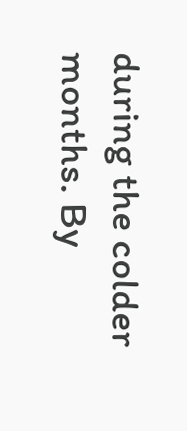during the colder months. By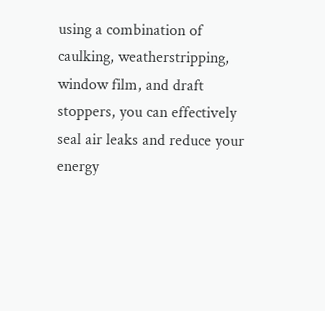using a combination of caulking, weatherstripping, window film, and draft stoppers, you can effectively seal air leaks and reduce your energy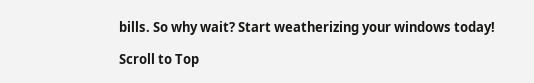bills. So why wait? Start weatherizing your windows today!

Scroll to Top